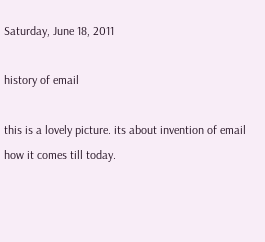Saturday, June 18, 2011

history of email

this is a lovely picture. its about invention of email how it comes till today.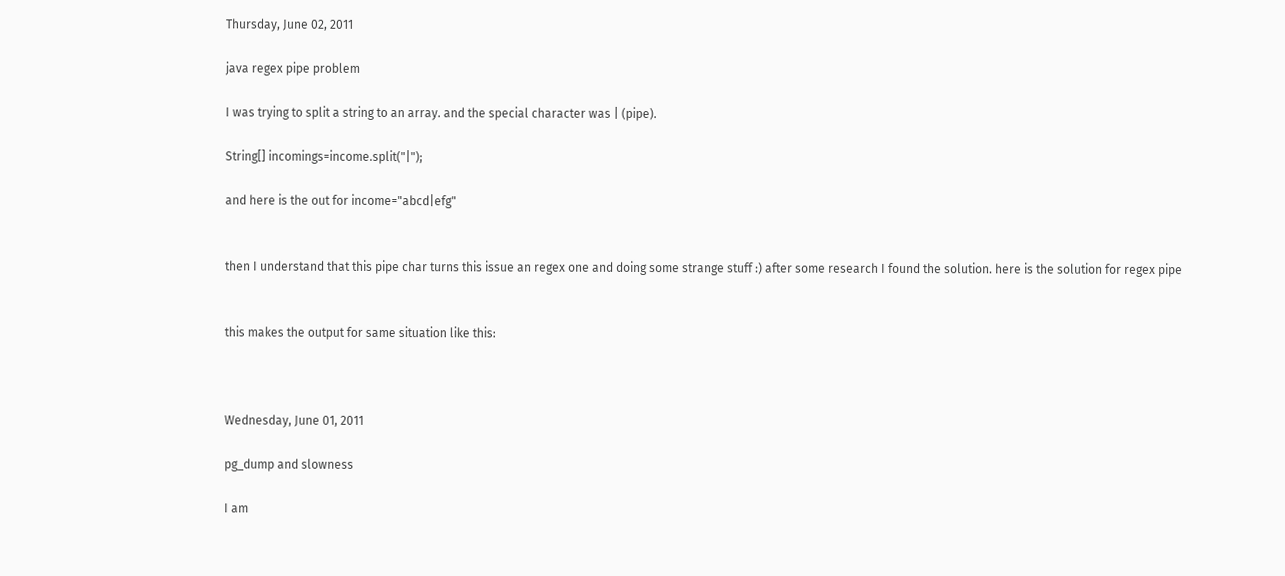Thursday, June 02, 2011

java regex pipe problem

I was trying to split a string to an array. and the special character was | (pipe).

String[] incomings=income.split("|");

and here is the out for income="abcd|efg"


then I understand that this pipe char turns this issue an regex one and doing some strange stuff :) after some research I found the solution. here is the solution for regex pipe


this makes the output for same situation like this:



Wednesday, June 01, 2011

pg_dump and slowness

I am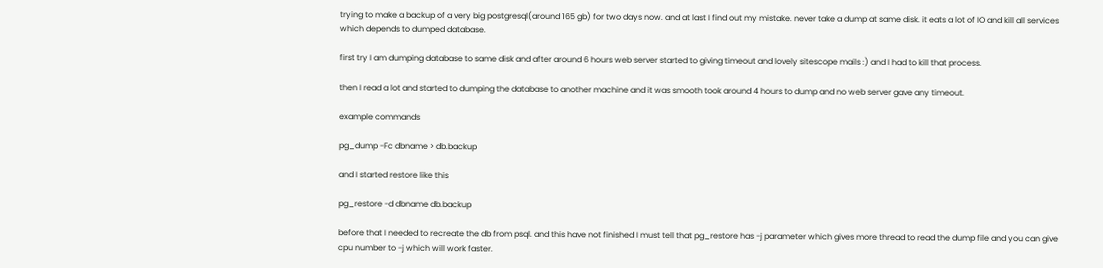trying to make a backup of a very big postgresql(around 165 gb) for two days now. and at last I find out my mistake. never take a dump at same disk. it eats a lot of IO and kill all services which depends to dumped database.

first try I am dumping database to same disk and after around 6 hours web server started to giving timeout and lovely sitescope mails :) and I had to kill that process.

then I read a lot and started to dumping the database to another machine and it was smooth took around 4 hours to dump and no web server gave any timeout.

example commands

pg_dump -Fc dbname > db.backup

and I started restore like this

pg_restore -d dbname db.backup

before that I needed to recreate the db from psql. and this have not finished I must tell that pg_restore has -j parameter which gives more thread to read the dump file and you can give cpu number to -j which will work faster.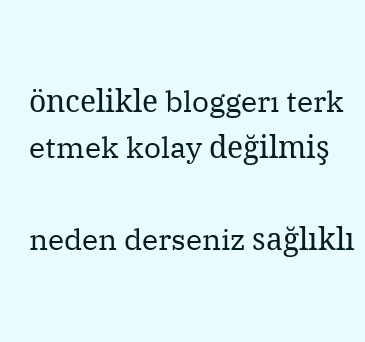öncelikle bloggerı terk etmek kolay değilmiş

neden derseniz sağlıklı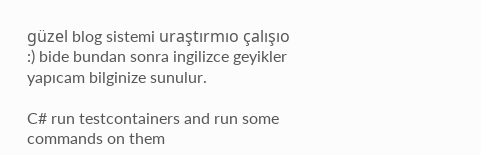güzel blog sistemi uraştırmıo çalışıo :) bide bundan sonra ingilizce geyikler yapıcam bilginize sunulur.

C# run testcontainers and run some commands on them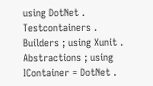using DotNet . Testcontainers . Builders ; using Xunit . Abstractions ; using IContainer = DotNet .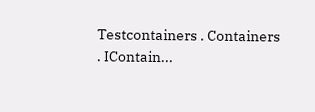Testcontainers . Containers . IContain...